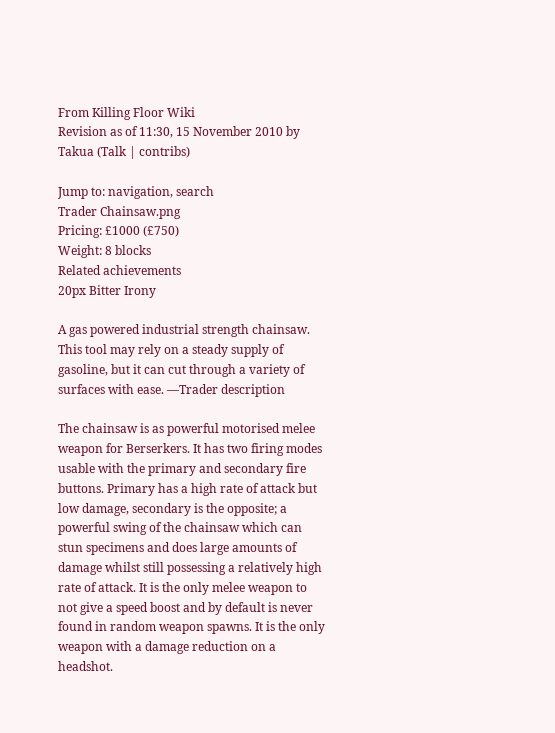From Killing Floor Wiki
Revision as of 11:30, 15 November 2010 by Takua (Talk | contribs)

Jump to: navigation, search
Trader Chainsaw.png
Pricing: £1000 (£750)
Weight: 8 blocks
Related achievements
20px Bitter Irony

A gas powered industrial strength chainsaw. This tool may rely on a steady supply of gasoline, but it can cut through a variety of surfaces with ease. —Trader description

The chainsaw is as powerful motorised melee weapon for Berserkers. It has two firing modes usable with the primary and secondary fire buttons. Primary has a high rate of attack but low damage, secondary is the opposite; a powerful swing of the chainsaw which can stun specimens and does large amounts of damage whilst still possessing a relatively high rate of attack. It is the only melee weapon to not give a speed boost and by default is never found in random weapon spawns. It is the only weapon with a damage reduction on a headshot.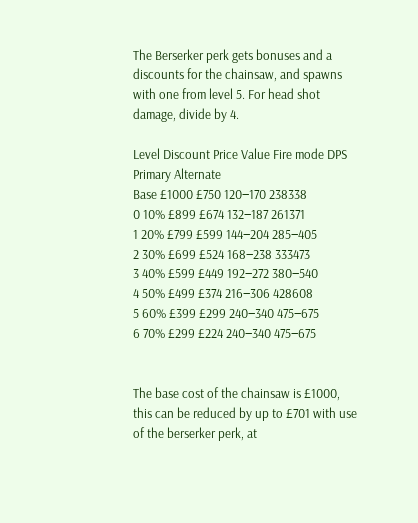The Berserker perk gets bonuses and a discounts for the chainsaw, and spawns with one from level 5. For head shot damage, divide by 4.

Level Discount Price Value Fire mode DPS
Primary Alternate
Base £1000 £750 120‒170 238338
0 10% £899 £674 132‒187 261371
1 20% £799 £599 144‒204 285‒405
2 30% £699 £524 168‒238 333473
3 40% £599 £449 192‒272 380‒540
4 50% £499 £374 216‒306 428608
5 60% £399 £299 240‒340 475‒675
6 70% £299 £224 240‒340 475‒675


The base cost of the chainsaw is £1000, this can be reduced by up to £701 with use of the berserker perk, at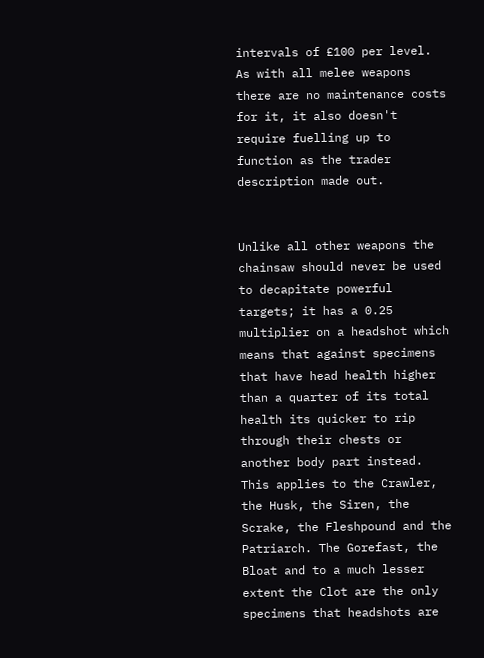intervals of £100 per level. As with all melee weapons there are no maintenance costs for it, it also doesn't require fuelling up to function as the trader description made out.


Unlike all other weapons the chainsaw should never be used to decapitate powerful targets; it has a 0.25 multiplier on a headshot which means that against specimens that have head health higher than a quarter of its total health its quicker to rip through their chests or another body part instead. This applies to the Crawler, the Husk, the Siren, the Scrake, the Fleshpound and the Patriarch. The Gorefast, the Bloat and to a much lesser extent the Clot are the only specimens that headshots are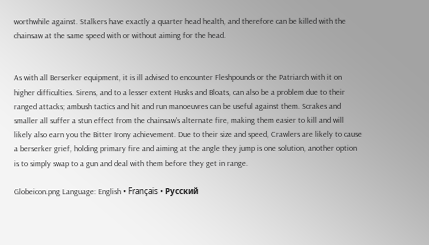worthwhile against. Stalkers have exactly a quarter head health, and therefore can be killed with the chainsaw at the same speed with or without aiming for the head.


As with all Berserker equipment, it is ill advised to encounter Fleshpounds or the Patriarch with it on higher difficulties. Sirens, and to a lesser extent Husks and Bloats, can also be a problem due to their ranged attacks; ambush tactics and hit and run manoeuvres can be useful against them. Scrakes and smaller all suffer a stun effect from the chainsaw's alternate fire, making them easier to kill and will likely also earn you the Bitter Irony achievement. Due to their size and speed, Crawlers are likely to cause a berserker grief, holding primary fire and aiming at the angle they jump is one solution, another option is to simply swap to a gun and deal with them before they get in range.

Globeicon.png Language: English • Français • Русский